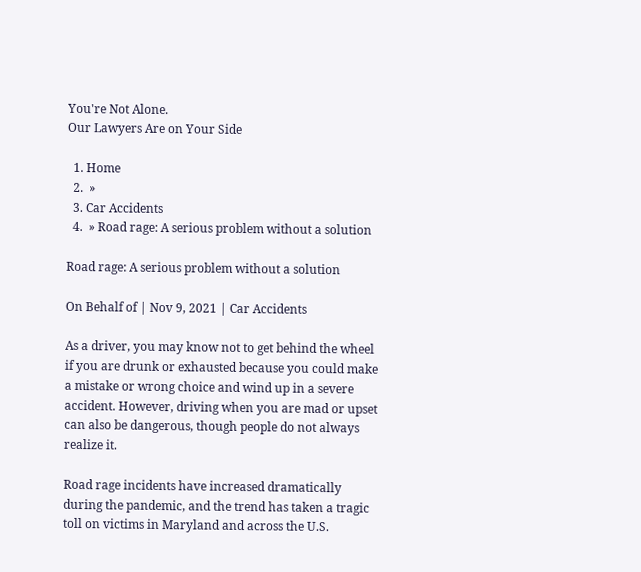You're Not Alone.
Our Lawyers Are on Your Side

  1. Home
  2.  »
  3. Car Accidents
  4.  » Road rage: A serious problem without a solution

Road rage: A serious problem without a solution

On Behalf of | Nov 9, 2021 | Car Accidents

As a driver, you may know not to get behind the wheel if you are drunk or exhausted because you could make a mistake or wrong choice and wind up in a severe accident. However, driving when you are mad or upset can also be dangerous, though people do not always realize it.

Road rage incidents have increased dramatically during the pandemic, and the trend has taken a tragic toll on victims in Maryland and across the U.S.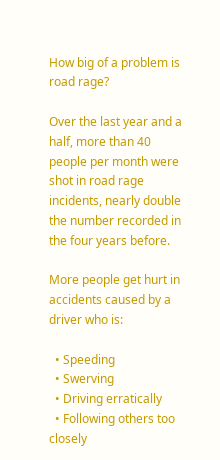How big of a problem is road rage?

Over the last year and a half, more than 40 people per month were shot in road rage incidents, nearly double the number recorded in the four years before.

More people get hurt in accidents caused by a driver who is:

  • Speeding
  • Swerving
  • Driving erratically
  • Following others too closely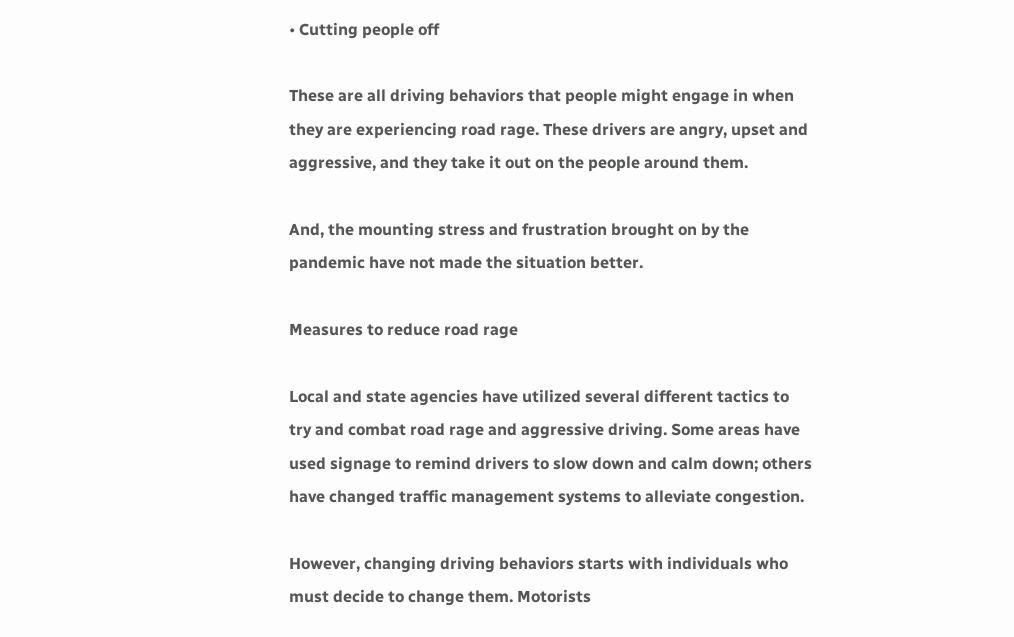• Cutting people off

These are all driving behaviors that people might engage in when they are experiencing road rage. These drivers are angry, upset and aggressive, and they take it out on the people around them.

And, the mounting stress and frustration brought on by the pandemic have not made the situation better.

Measures to reduce road rage

Local and state agencies have utilized several different tactics to try and combat road rage and aggressive driving. Some areas have used signage to remind drivers to slow down and calm down; others have changed traffic management systems to alleviate congestion.

However, changing driving behaviors starts with individuals who must decide to change them. Motorists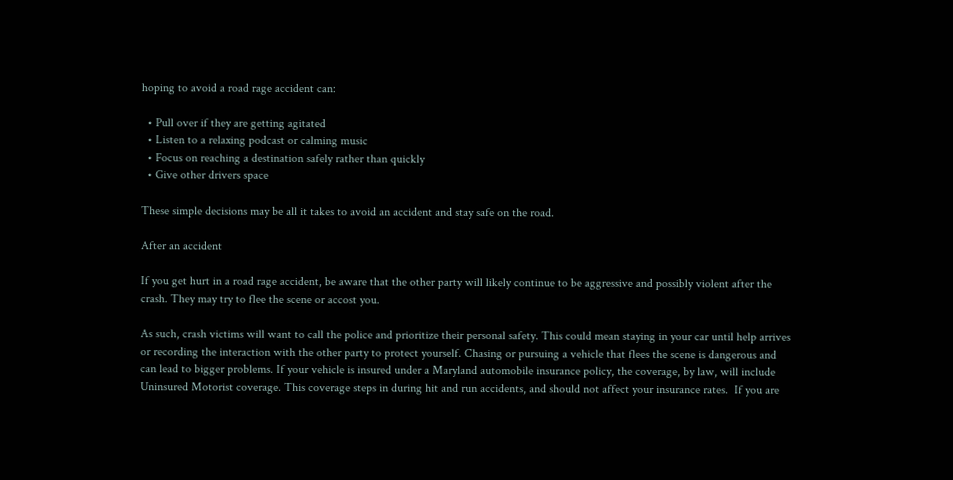hoping to avoid a road rage accident can:

  • Pull over if they are getting agitated
  • Listen to a relaxing podcast or calming music
  • Focus on reaching a destination safely rather than quickly
  • Give other drivers space

These simple decisions may be all it takes to avoid an accident and stay safe on the road.

After an accident

If you get hurt in a road rage accident, be aware that the other party will likely continue to be aggressive and possibly violent after the crash. They may try to flee the scene or accost you.

As such, crash victims will want to call the police and prioritize their personal safety. This could mean staying in your car until help arrives or recording the interaction with the other party to protect yourself. Chasing or pursuing a vehicle that flees the scene is dangerous and can lead to bigger problems. If your vehicle is insured under a Maryland automobile insurance policy, the coverage, by law, will include Uninsured Motorist coverage. This coverage steps in during hit and run accidents, and should not affect your insurance rates.  If you are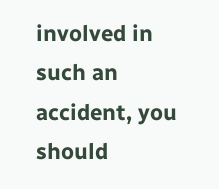involved in such an accident, you should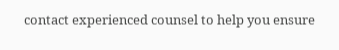contact experienced counsel to help you ensure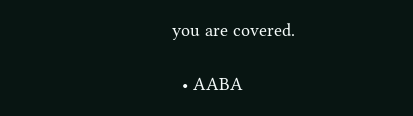you are covered.

  • AABA